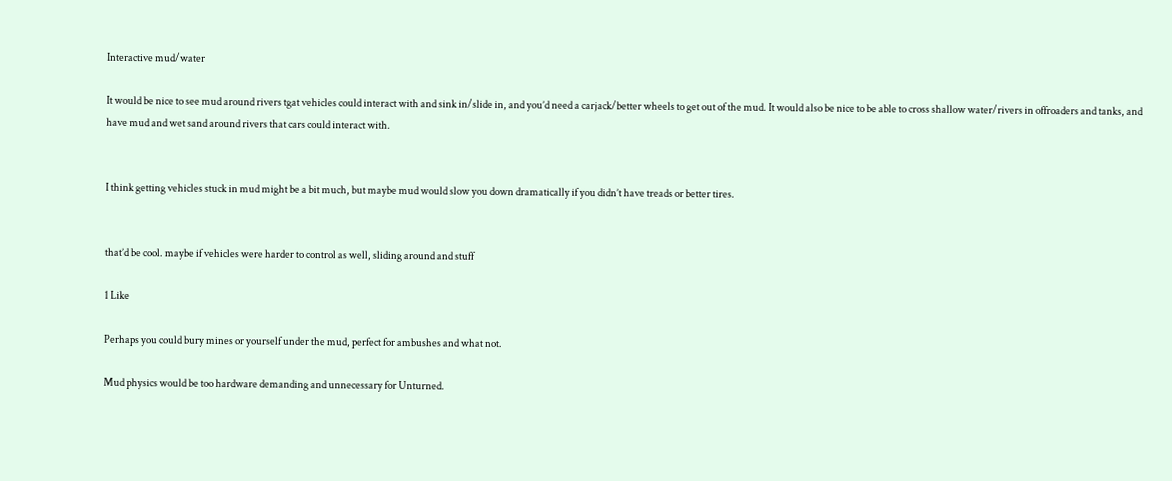Interactive mud/water

It would be nice to see mud around rivers tgat vehicles could interact with and sink in/slide in, and you’d need a carjack/better wheels to get out of the mud. It would also be nice to be able to cross shallow water/rivers in offroaders and tanks, and have mud and wet sand around rivers that cars could interact with.


I think getting vehicles stuck in mud might be a bit much, but maybe mud would slow you down dramatically if you didn’t have treads or better tires.


that’d be cool. maybe if vehicles were harder to control as well, sliding around and stuff

1 Like

Perhaps you could bury mines or yourself under the mud, perfect for ambushes and what not.

Mud physics would be too hardware demanding and unnecessary for Unturned.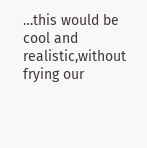…this would be cool and realistic,without frying our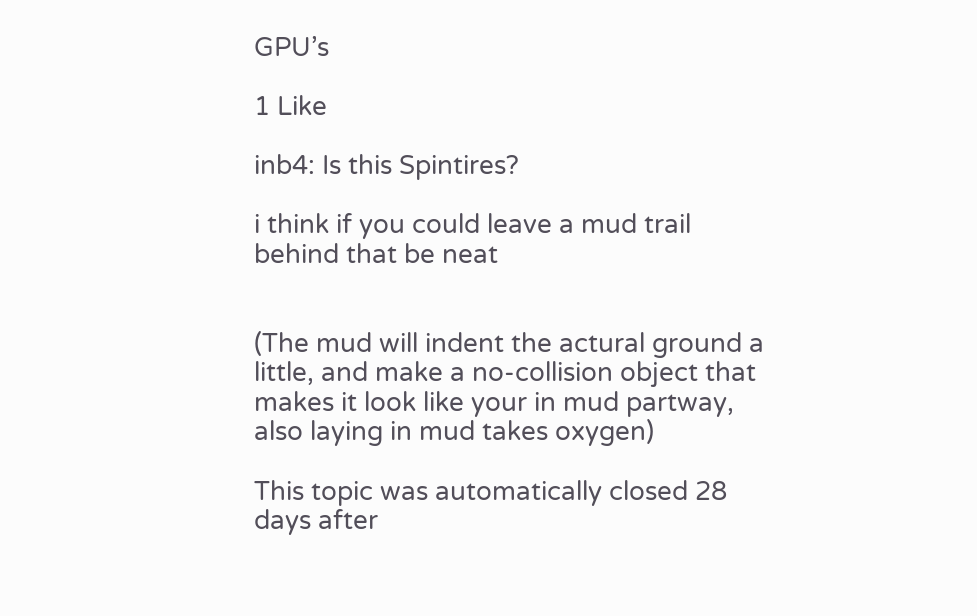GPU’s

1 Like

inb4: Is this Spintires?

i think if you could leave a mud trail behind that be neat


(The mud will indent the actural ground a little, and make a no-collision object that makes it look like your in mud partway, also laying in mud takes oxygen)

This topic was automatically closed 28 days after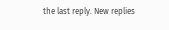the last reply. New replies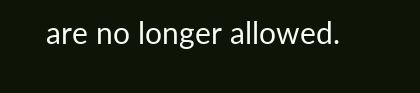are no longer allowed.